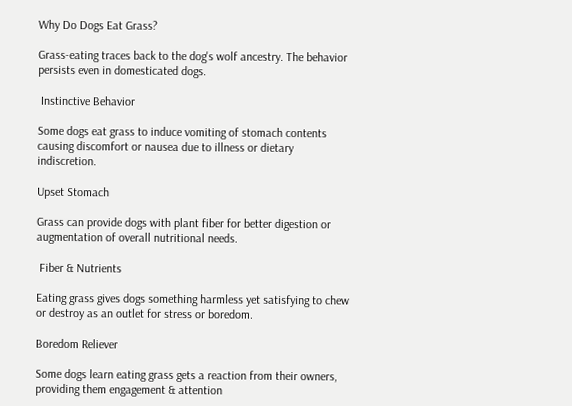Why Do Dogs Eat Grass?

Grass-eating traces back to the dog's wolf ancestry. The behavior persists even in domesticated dogs.

 Instinctive Behavior

Some dogs eat grass to induce vomiting of stomach contents causing discomfort or nausea due to illness or dietary indiscretion.

Upset Stomach

Grass can provide dogs with plant fiber for better digestion or augmentation of overall nutritional needs.

 Fiber & Nutrients

Eating grass gives dogs something harmless yet satisfying to chew or destroy as an outlet for stress or boredom.

Boredom Reliever

Some dogs learn eating grass gets a reaction from their owners, providing them engagement & attention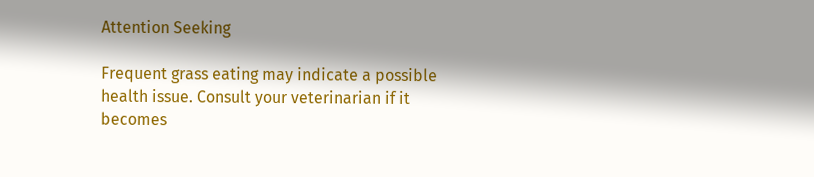Attention Seeking

Frequent grass eating may indicate a possible health issue. Consult your veterinarian if it becomes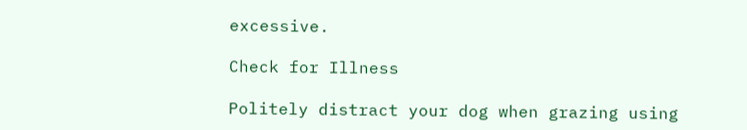excessive.

Check for Illness

Politely distract your dog when grazing using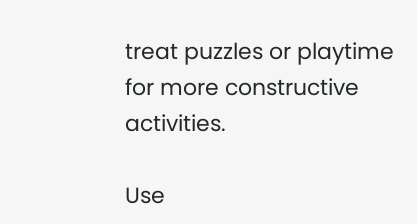treat puzzles or playtime for more constructive activities.

Use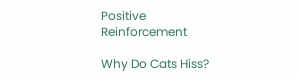Positive Reinforcement

Why Do Cats Hiss?